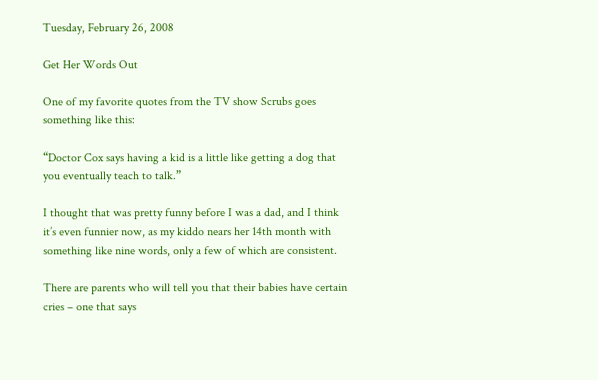Tuesday, February 26, 2008

Get Her Words Out

One of my favorite quotes from the TV show Scrubs goes something like this:

“Doctor Cox says having a kid is a little like getting a dog that you eventually teach to talk.”

I thought that was pretty funny before I was a dad, and I think it’s even funnier now, as my kiddo nears her 14th month with something like nine words, only a few of which are consistent.

There are parents who will tell you that their babies have certain cries – one that says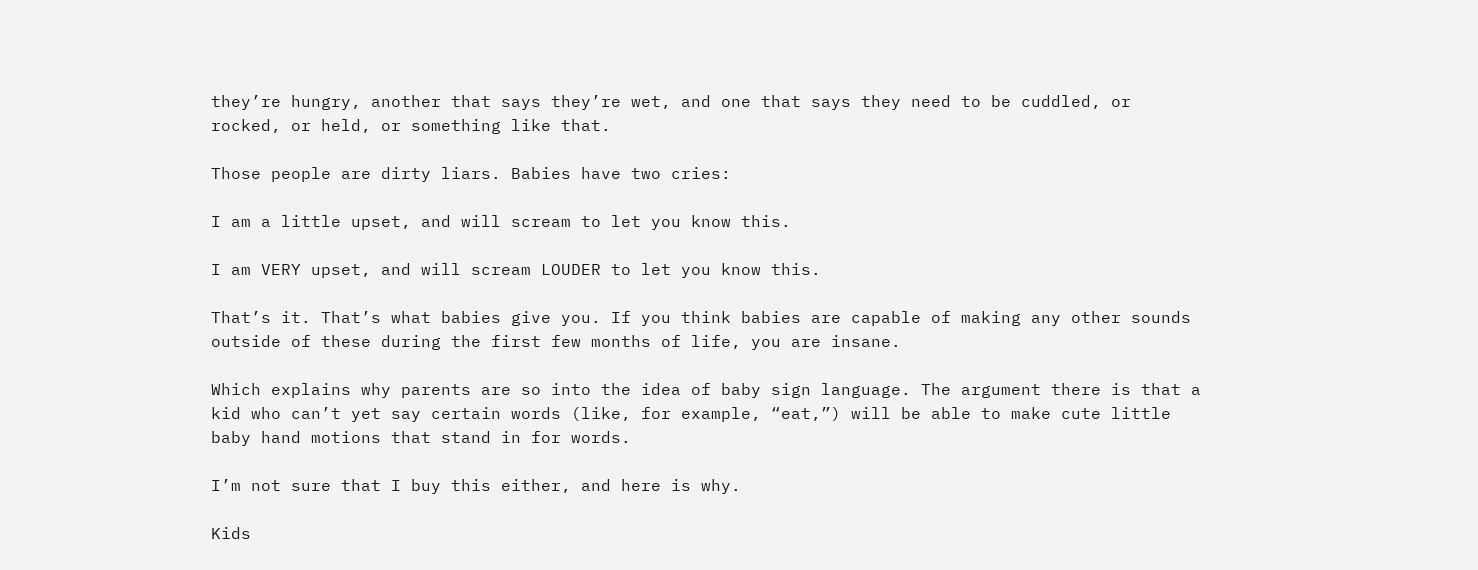they’re hungry, another that says they’re wet, and one that says they need to be cuddled, or rocked, or held, or something like that.

Those people are dirty liars. Babies have two cries:

I am a little upset, and will scream to let you know this.

I am VERY upset, and will scream LOUDER to let you know this.

That’s it. That’s what babies give you. If you think babies are capable of making any other sounds outside of these during the first few months of life, you are insane.

Which explains why parents are so into the idea of baby sign language. The argument there is that a kid who can’t yet say certain words (like, for example, “eat,”) will be able to make cute little baby hand motions that stand in for words.

I’m not sure that I buy this either, and here is why.

Kids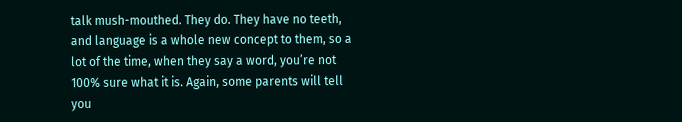talk mush-mouthed. They do. They have no teeth, and language is a whole new concept to them, so a lot of the time, when they say a word, you’re not 100% sure what it is. Again, some parents will tell you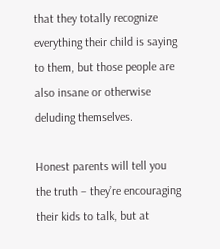that they totally recognize everything their child is saying to them, but those people are also insane or otherwise deluding themselves.

Honest parents will tell you the truth – they’re encouraging their kids to talk, but at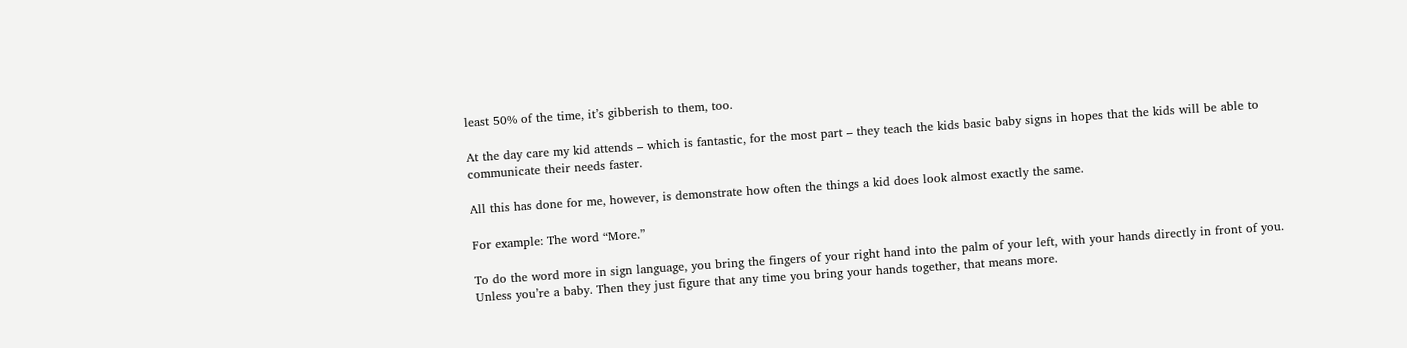least 50% of the time, it’s gibberish to them, too.

At the day care my kid attends – which is fantastic, for the most part – they teach the kids basic baby signs in hopes that the kids will be able to communicate their needs faster.

All this has done for me, however, is demonstrate how often the things a kid does look almost exactly the same.

For example: The word “More.”

To do the word more in sign language, you bring the fingers of your right hand into the palm of your left, with your hands directly in front of you. Unless you’re a baby. Then they just figure that any time you bring your hands together, that means more.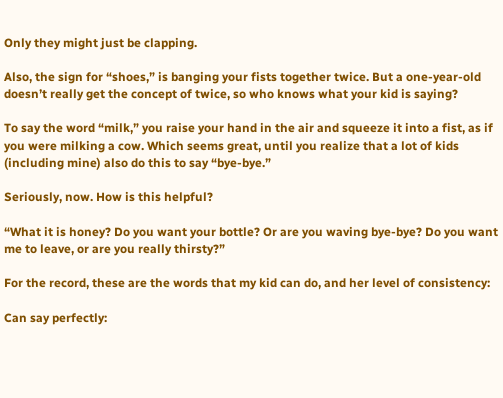Only they might just be clapping.

Also, the sign for “shoes,” is banging your fists together twice. But a one-year-old doesn’t really get the concept of twice, so who knows what your kid is saying?

To say the word “milk,” you raise your hand in the air and squeeze it into a fist, as if you were milking a cow. Which seems great, until you realize that a lot of kids (including mine) also do this to say “bye-bye.”

Seriously, now. How is this helpful?

“What it is honey? Do you want your bottle? Or are you waving bye-bye? Do you want me to leave, or are you really thirsty?”

For the record, these are the words that my kid can do, and her level of consistency:

Can say perfectly: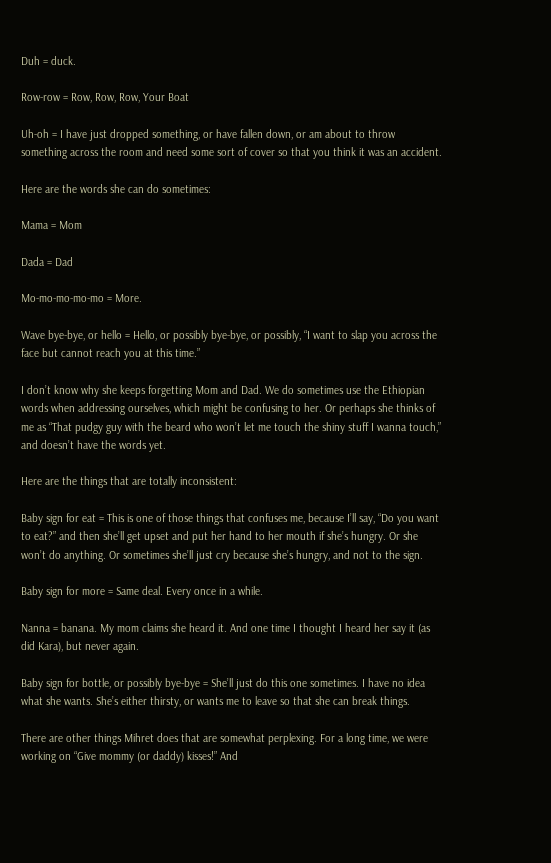Duh = duck.

Row-row = Row, Row, Row, Your Boat

Uh-oh = I have just dropped something, or have fallen down, or am about to throw something across the room and need some sort of cover so that you think it was an accident.

Here are the words she can do sometimes:

Mama = Mom

Dada = Dad

Mo-mo-mo-mo-mo = More.

Wave bye-bye, or hello = Hello, or possibly bye-bye, or possibly, “I want to slap you across the face but cannot reach you at this time.”

I don’t know why she keeps forgetting Mom and Dad. We do sometimes use the Ethiopian words when addressing ourselves, which might be confusing to her. Or perhaps she thinks of me as “That pudgy guy with the beard who won’t let me touch the shiny stuff I wanna touch,” and doesn’t have the words yet.

Here are the things that are totally inconsistent:

Baby sign for eat = This is one of those things that confuses me, because I’ll say, “Do you want to eat?” and then she’ll get upset and put her hand to her mouth if she’s hungry. Or she won’t do anything. Or sometimes she’ll just cry because she’s hungry, and not to the sign.

Baby sign for more = Same deal. Every once in a while.

Nanna = banana. My mom claims she heard it. And one time I thought I heard her say it (as did Kara), but never again.

Baby sign for bottle, or possibly bye-bye = She’ll just do this one sometimes. I have no idea what she wants. She’s either thirsty, or wants me to leave so that she can break things.

There are other things Mihret does that are somewhat perplexing. For a long time, we were working on “Give mommy (or daddy) kisses!” And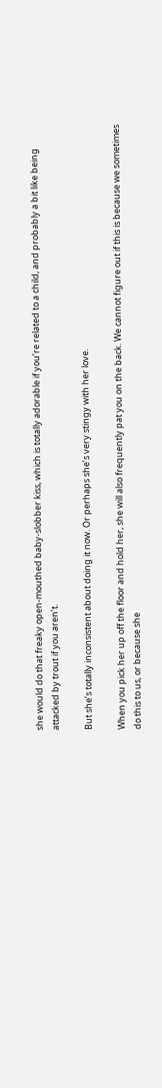she would do that freaky open-mouthed baby-slobber kiss, which is totally adorable if you’re related to a child, and probably a bit like being attacked by trout if you aren’t.

But she’s totally inconsistent about doing it now. Or perhaps she’s very stingy with her love.

When you pick her up off the floor and hold her, she will also frequently pat you on the back. We cannot figure out if this is because we sometimes do this to us, or because she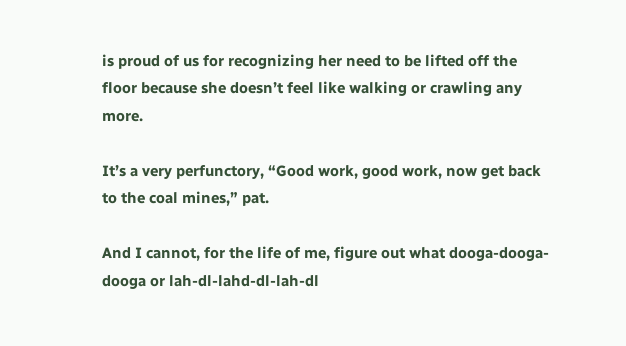is proud of us for recognizing her need to be lifted off the floor because she doesn’t feel like walking or crawling any more.

It’s a very perfunctory, “Good work, good work, now get back to the coal mines,” pat.

And I cannot, for the life of me, figure out what dooga-dooga-dooga or lah-dl-lahd-dl-lah-dl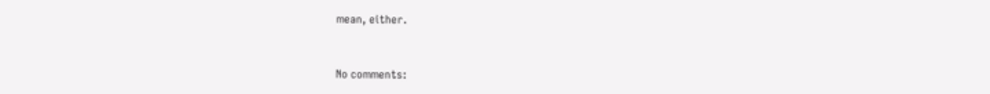mean, either.


No comments: